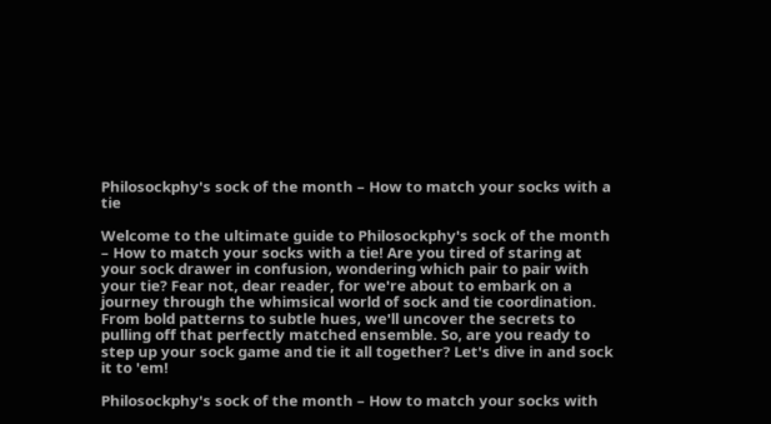Philosockphy's sock of the month – How to match your socks with a tie

Welcome to the ultimate guide to Philosockphy's sock of the month – How to match your socks with a tie! Are you tired of staring at your sock drawer in confusion, wondering which pair to pair with your tie? Fear not, dear reader, for we're about to embark on a journey through the whimsical world of sock and tie coordination. From bold patterns to subtle hues, we'll uncover the secrets to pulling off that perfectly matched ensemble. So, are you ready to step up your sock game and tie it all together? Let's dive in and sock it to 'em!

Philosockphy's sock of the month – How to match your socks with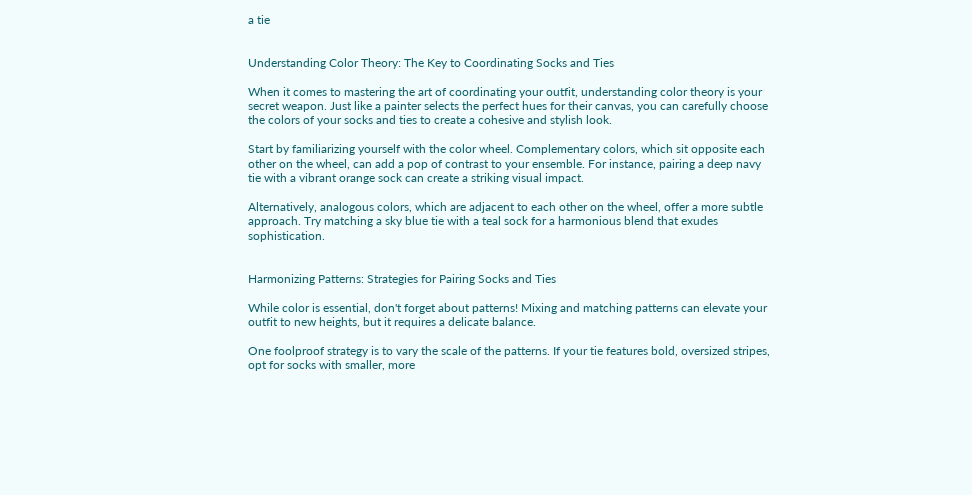a tie


Understanding Color Theory: The Key to Coordinating Socks and Ties

When it comes to mastering the art of coordinating your outfit, understanding color theory is your secret weapon. Just like a painter selects the perfect hues for their canvas, you can carefully choose the colors of your socks and ties to create a cohesive and stylish look.

Start by familiarizing yourself with the color wheel. Complementary colors, which sit opposite each other on the wheel, can add a pop of contrast to your ensemble. For instance, pairing a deep navy tie with a vibrant orange sock can create a striking visual impact.

Alternatively, analogous colors, which are adjacent to each other on the wheel, offer a more subtle approach. Try matching a sky blue tie with a teal sock for a harmonious blend that exudes sophistication.


Harmonizing Patterns: Strategies for Pairing Socks and Ties

While color is essential, don't forget about patterns! Mixing and matching patterns can elevate your outfit to new heights, but it requires a delicate balance.

One foolproof strategy is to vary the scale of the patterns. If your tie features bold, oversized stripes, opt for socks with smaller, more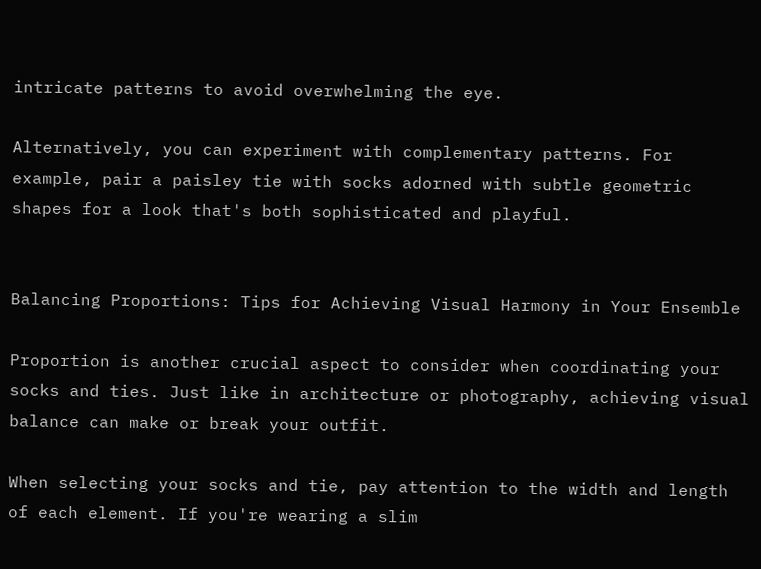intricate patterns to avoid overwhelming the eye.

Alternatively, you can experiment with complementary patterns. For example, pair a paisley tie with socks adorned with subtle geometric shapes for a look that's both sophisticated and playful.


Balancing Proportions: Tips for Achieving Visual Harmony in Your Ensemble

Proportion is another crucial aspect to consider when coordinating your socks and ties. Just like in architecture or photography, achieving visual balance can make or break your outfit.

When selecting your socks and tie, pay attention to the width and length of each element. If you're wearing a slim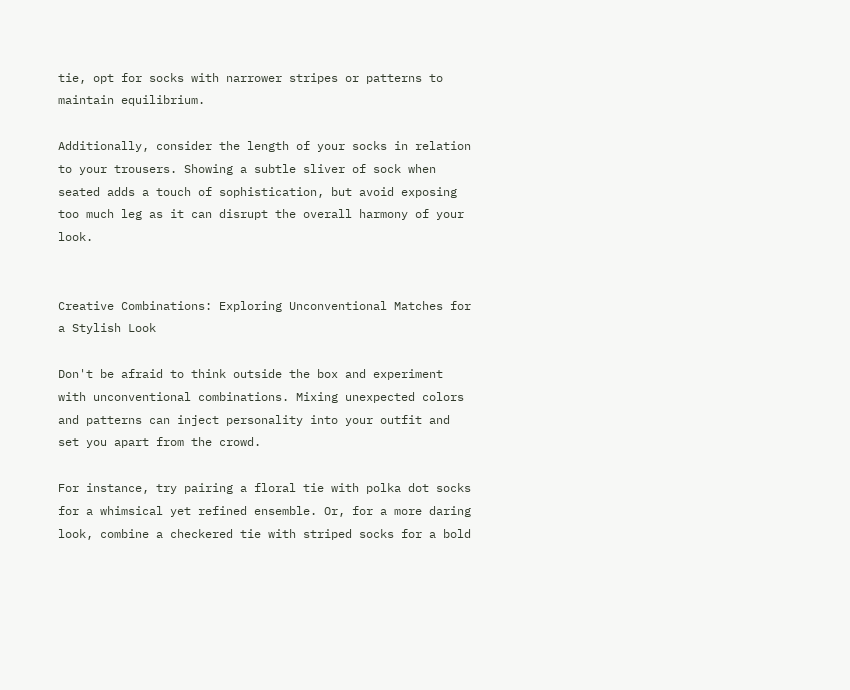tie, opt for socks with narrower stripes or patterns to maintain equilibrium.

Additionally, consider the length of your socks in relation to your trousers. Showing a subtle sliver of sock when seated adds a touch of sophistication, but avoid exposing too much leg as it can disrupt the overall harmony of your look.


Creative Combinations: Exploring Unconventional Matches for a Stylish Look

Don't be afraid to think outside the box and experiment with unconventional combinations. Mixing unexpected colors and patterns can inject personality into your outfit and set you apart from the crowd.

For instance, try pairing a floral tie with polka dot socks for a whimsical yet refined ensemble. Or, for a more daring look, combine a checkered tie with striped socks for a bold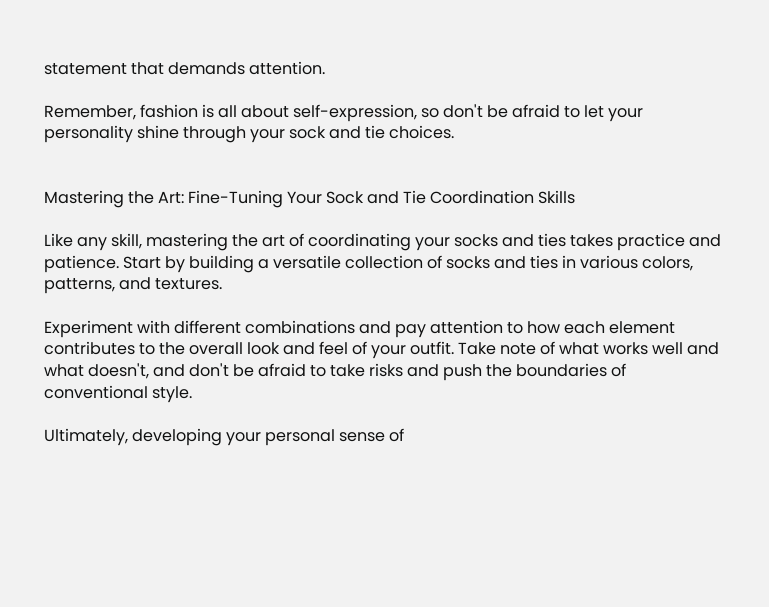statement that demands attention.

Remember, fashion is all about self-expression, so don't be afraid to let your personality shine through your sock and tie choices.


Mastering the Art: Fine-Tuning Your Sock and Tie Coordination Skills

Like any skill, mastering the art of coordinating your socks and ties takes practice and patience. Start by building a versatile collection of socks and ties in various colors, patterns, and textures.

Experiment with different combinations and pay attention to how each element contributes to the overall look and feel of your outfit. Take note of what works well and what doesn't, and don't be afraid to take risks and push the boundaries of conventional style.

Ultimately, developing your personal sense of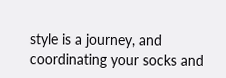style is a journey, and coordinating your socks and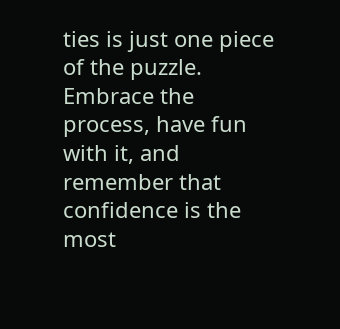ties is just one piece of the puzzle. Embrace the process, have fun with it, and remember that confidence is the most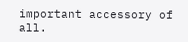important accessory of all.